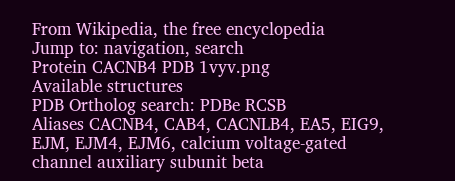From Wikipedia, the free encyclopedia
Jump to: navigation, search
Protein CACNB4 PDB 1vyv.png
Available structures
PDB Ortholog search: PDBe RCSB
Aliases CACNB4, CAB4, CACNLB4, EA5, EIG9, EJM, EJM4, EJM6, calcium voltage-gated channel auxiliary subunit beta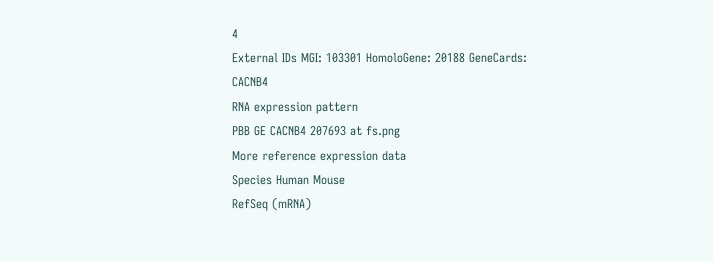4
External IDs MGI: 103301 HomoloGene: 20188 GeneCards: CACNB4
RNA expression pattern
PBB GE CACNB4 207693 at fs.png
More reference expression data
Species Human Mouse
RefSeq (mRNA)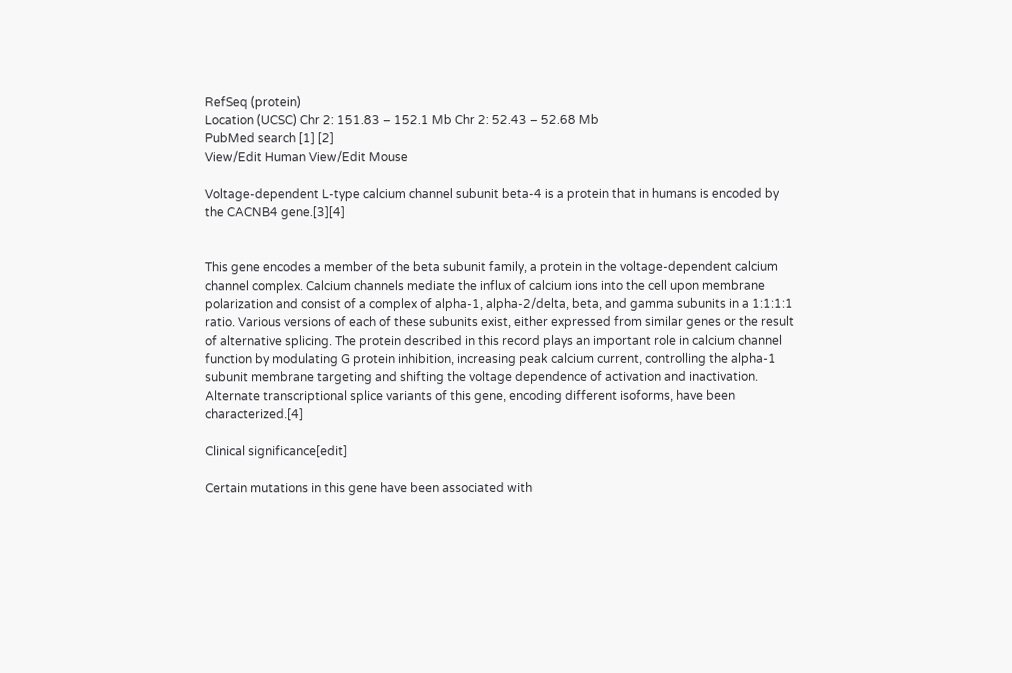RefSeq (protein)
Location (UCSC) Chr 2: 151.83 – 152.1 Mb Chr 2: 52.43 – 52.68 Mb
PubMed search [1] [2]
View/Edit Human View/Edit Mouse

Voltage-dependent L-type calcium channel subunit beta-4 is a protein that in humans is encoded by the CACNB4 gene.[3][4]


This gene encodes a member of the beta subunit family, a protein in the voltage-dependent calcium channel complex. Calcium channels mediate the influx of calcium ions into the cell upon membrane polarization and consist of a complex of alpha-1, alpha-2/delta, beta, and gamma subunits in a 1:1:1:1 ratio. Various versions of each of these subunits exist, either expressed from similar genes or the result of alternative splicing. The protein described in this record plays an important role in calcium channel function by modulating G protein inhibition, increasing peak calcium current, controlling the alpha-1 subunit membrane targeting and shifting the voltage dependence of activation and inactivation. Alternate transcriptional splice variants of this gene, encoding different isoforms, have been characterized.[4]

Clinical significance[edit]

Certain mutations in this gene have been associated with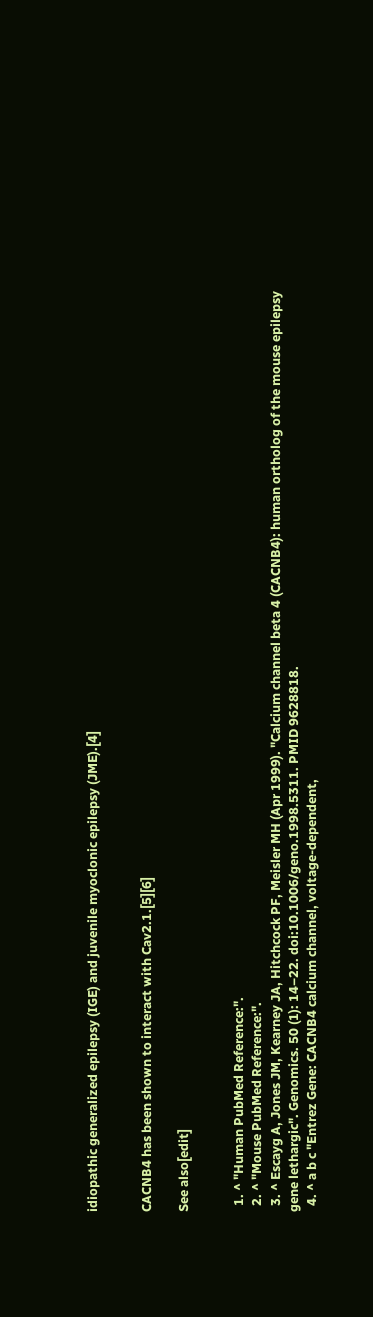idiopathic generalized epilepsy (IGE) and juvenile myoclonic epilepsy (JME).[4]


CACNB4 has been shown to interact with Cav2.1.[5][6]

See also[edit]


  1. ^ "Human PubMed Reference:".
  2. ^ "Mouse PubMed Reference:".
  3. ^ Escayg A, Jones JM, Kearney JA, Hitchcock PF, Meisler MH (Apr 1999). "Calcium channel beta 4 (CACNB4): human ortholog of the mouse epilepsy gene lethargic". Genomics. 50 (1): 14–22. doi:10.1006/geno.1998.5311. PMID 9628818.
  4. ^ a b c "Entrez Gene: CACNB4 calcium channel, voltage-dependent,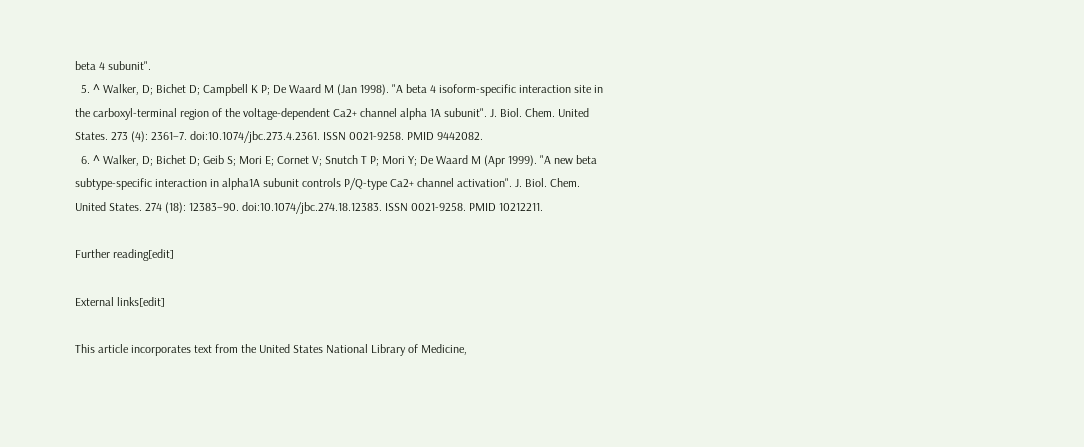beta 4 subunit".
  5. ^ Walker, D; Bichet D; Campbell K P; De Waard M (Jan 1998). "A beta 4 isoform-specific interaction site in the carboxyl-terminal region of the voltage-dependent Ca2+ channel alpha 1A subunit". J. Biol. Chem. United States. 273 (4): 2361–7. doi:10.1074/jbc.273.4.2361. ISSN 0021-9258. PMID 9442082.
  6. ^ Walker, D; Bichet D; Geib S; Mori E; Cornet V; Snutch T P; Mori Y; De Waard M (Apr 1999). "A new beta subtype-specific interaction in alpha1A subunit controls P/Q-type Ca2+ channel activation". J. Biol. Chem. United States. 274 (18): 12383–90. doi:10.1074/jbc.274.18.12383. ISSN 0021-9258. PMID 10212211.

Further reading[edit]

External links[edit]

This article incorporates text from the United States National Library of Medicine,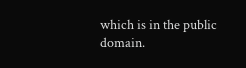which is in the public domain.